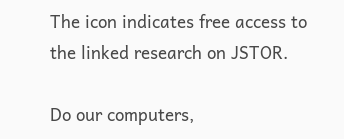The icon indicates free access to the linked research on JSTOR.

Do our computers,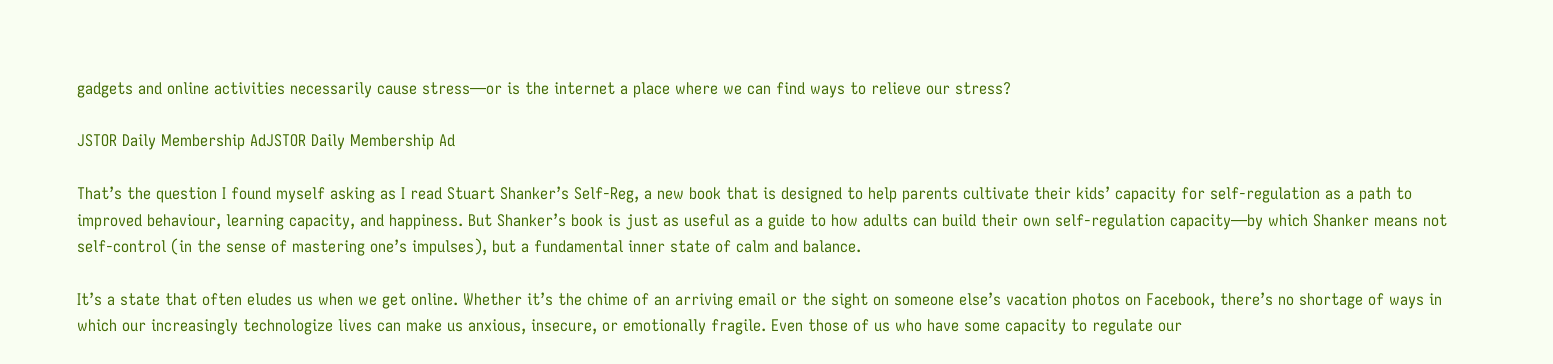gadgets and online activities necessarily cause stress—or is the internet a place where we can find ways to relieve our stress?

JSTOR Daily Membership AdJSTOR Daily Membership Ad

That’s the question I found myself asking as I read Stuart Shanker’s Self-Reg, a new book that is designed to help parents cultivate their kids’ capacity for self-regulation as a path to improved behaviour, learning capacity, and happiness. But Shanker’s book is just as useful as a guide to how adults can build their own self-regulation capacity—by which Shanker means not self-control (in the sense of mastering one’s impulses), but a fundamental inner state of calm and balance.

It’s a state that often eludes us when we get online. Whether it’s the chime of an arriving email or the sight on someone else’s vacation photos on Facebook, there’s no shortage of ways in which our increasingly technologize lives can make us anxious, insecure, or emotionally fragile. Even those of us who have some capacity to regulate our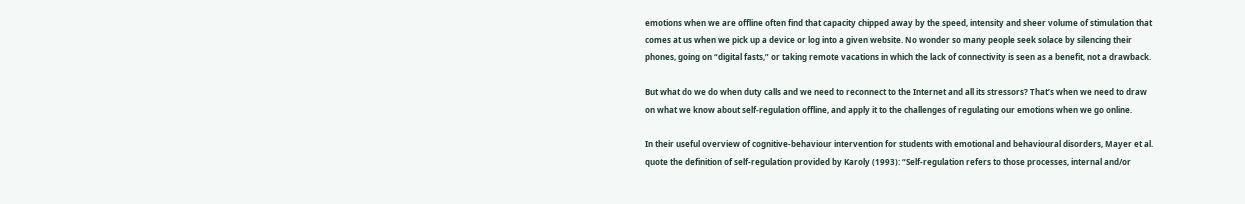emotions when we are offline often find that capacity chipped away by the speed, intensity and sheer volume of stimulation that comes at us when we pick up a device or log into a given website. No wonder so many people seek solace by silencing their phones, going on “digital fasts,” or taking remote vacations in which the lack of connectivity is seen as a benefit, not a drawback.

But what do we do when duty calls and we need to reconnect to the Internet and all its stressors? That’s when we need to draw on what we know about self-regulation offline, and apply it to the challenges of regulating our emotions when we go online.

In their useful overview of cognitive-behaviour intervention for students with emotional and behavioural disorders, Mayer et al. quote the definition of self-regulation provided by Karoly (1993): “Self-regulation refers to those processes, internal and/or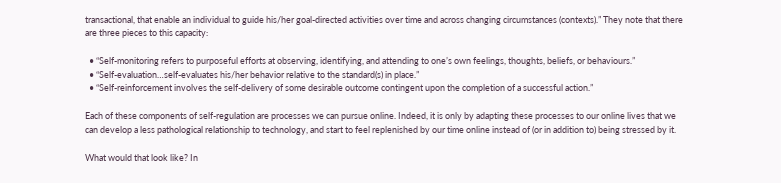transactional, that enable an individual to guide his/her goal-directed activities over time and across changing circumstances (contexts).” They note that there are three pieces to this capacity:

  • “Self-monitoring refers to purposeful efforts at observing, identifying, and attending to one’s own feelings, thoughts, beliefs, or behaviours.”
  • “Self-evaluation…self-evaluates his/her behavior relative to the standard(s) in place.”
  • “Self-reinforcement involves the self-delivery of some desirable outcome contingent upon the completion of a successful action.”

Each of these components of self-regulation are processes we can pursue online. Indeed, it is only by adapting these processes to our online lives that we can develop a less pathological relationship to technology, and start to feel replenished by our time online instead of (or in addition to) being stressed by it.

What would that look like? In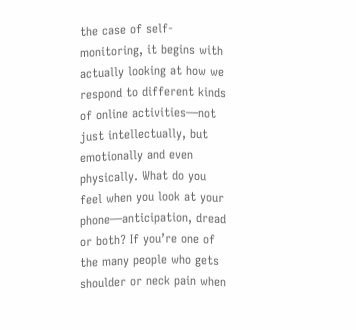the case of self-monitoring, it begins with actually looking at how we respond to different kinds of online activities—not just intellectually, but emotionally and even physically. What do you feel when you look at your phone—anticipation, dread or both? If you’re one of the many people who gets shoulder or neck pain when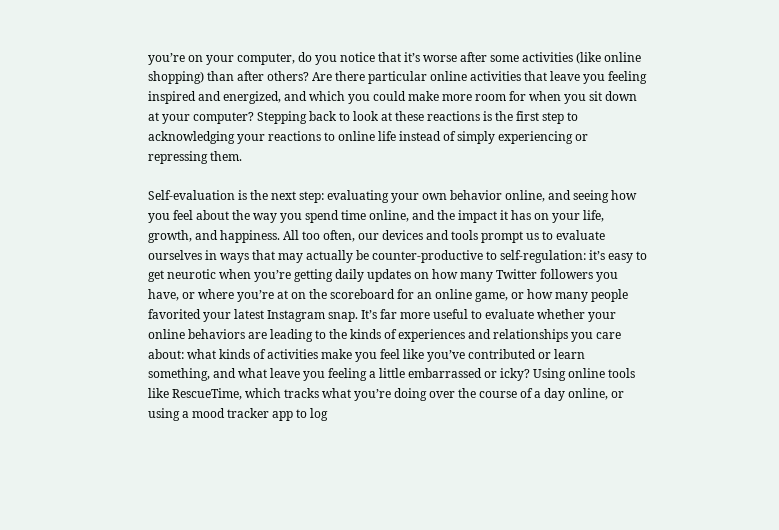you’re on your computer, do you notice that it’s worse after some activities (like online shopping) than after others? Are there particular online activities that leave you feeling inspired and energized, and which you could make more room for when you sit down at your computer? Stepping back to look at these reactions is the first step to acknowledging your reactions to online life instead of simply experiencing or repressing them.

Self-evaluation is the next step: evaluating your own behavior online, and seeing how you feel about the way you spend time online, and the impact it has on your life, growth, and happiness. All too often, our devices and tools prompt us to evaluate ourselves in ways that may actually be counter-productive to self-regulation: it’s easy to get neurotic when you’re getting daily updates on how many Twitter followers you have, or where you’re at on the scoreboard for an online game, or how many people favorited your latest Instagram snap. It’s far more useful to evaluate whether your online behaviors are leading to the kinds of experiences and relationships you care about: what kinds of activities make you feel like you’ve contributed or learn something, and what leave you feeling a little embarrassed or icky? Using online tools like RescueTime, which tracks what you’re doing over the course of a day online, or using a mood tracker app to log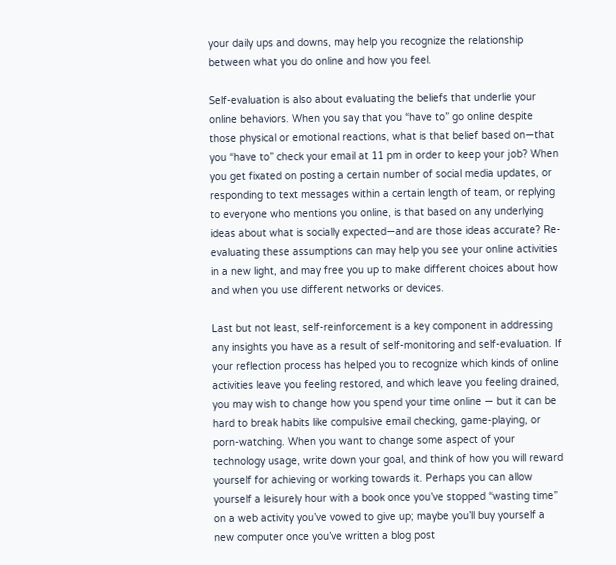your daily ups and downs, may help you recognize the relationship between what you do online and how you feel.

Self-evaluation is also about evaluating the beliefs that underlie your online behaviors. When you say that you “have to” go online despite those physical or emotional reactions, what is that belief based on—that you “have to” check your email at 11 pm in order to keep your job? When you get fixated on posting a certain number of social media updates, or responding to text messages within a certain length of team, or replying to everyone who mentions you online, is that based on any underlying ideas about what is socially expected—and are those ideas accurate? Re-evaluating these assumptions can may help you see your online activities in a new light, and may free you up to make different choices about how and when you use different networks or devices.

Last but not least, self-reinforcement is a key component in addressing any insights you have as a result of self-monitoring and self-evaluation. If your reflection process has helped you to recognize which kinds of online activities leave you feeling restored, and which leave you feeling drained, you may wish to change how you spend your time online — but it can be hard to break habits like compulsive email checking, game-playing, or porn-watching. When you want to change some aspect of your technology usage, write down your goal, and think of how you will reward yourself for achieving or working towards it. Perhaps you can allow yourself a leisurely hour with a book once you’ve stopped “wasting time” on a web activity you’ve vowed to give up; maybe you’ll buy yourself a new computer once you’ve written a blog post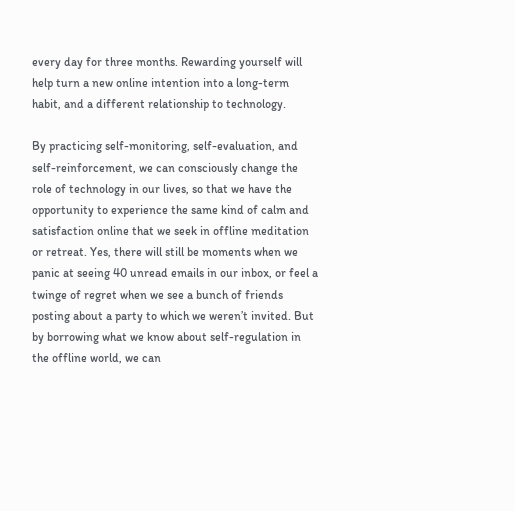every day for three months. Rewarding yourself will help turn a new online intention into a long-term habit, and a different relationship to technology.

By practicing self-monitoring, self-evaluation, and self-reinforcement, we can consciously change the role of technology in our lives, so that we have the opportunity to experience the same kind of calm and satisfaction online that we seek in offline meditation or retreat. Yes, there will still be moments when we panic at seeing 40 unread emails in our inbox, or feel a twinge of regret when we see a bunch of friends posting about a party to which we weren’t invited. But by borrowing what we know about self-regulation in the offline world, we can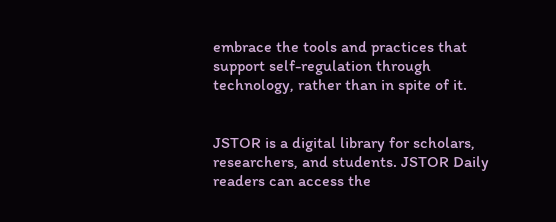embrace the tools and practices that support self-regulation through technology, rather than in spite of it.


JSTOR is a digital library for scholars, researchers, and students. JSTOR Daily readers can access the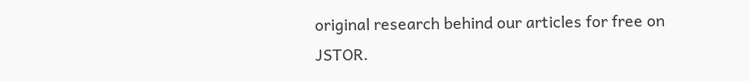original research behind our articles for free on JSTOR.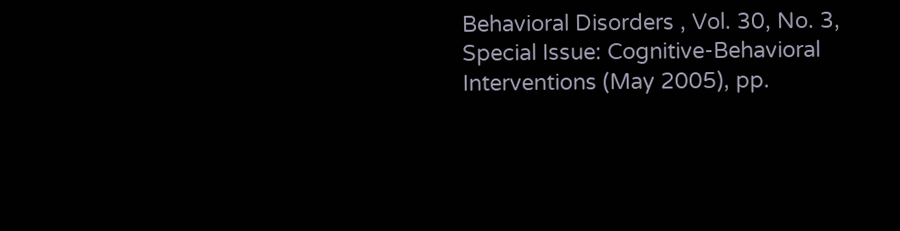Behavioral Disorders , Vol. 30, No. 3, Special Issue: Cognitive-Behavioral Interventions (May 2005), pp.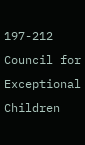197-212
Council for Exceptional Children